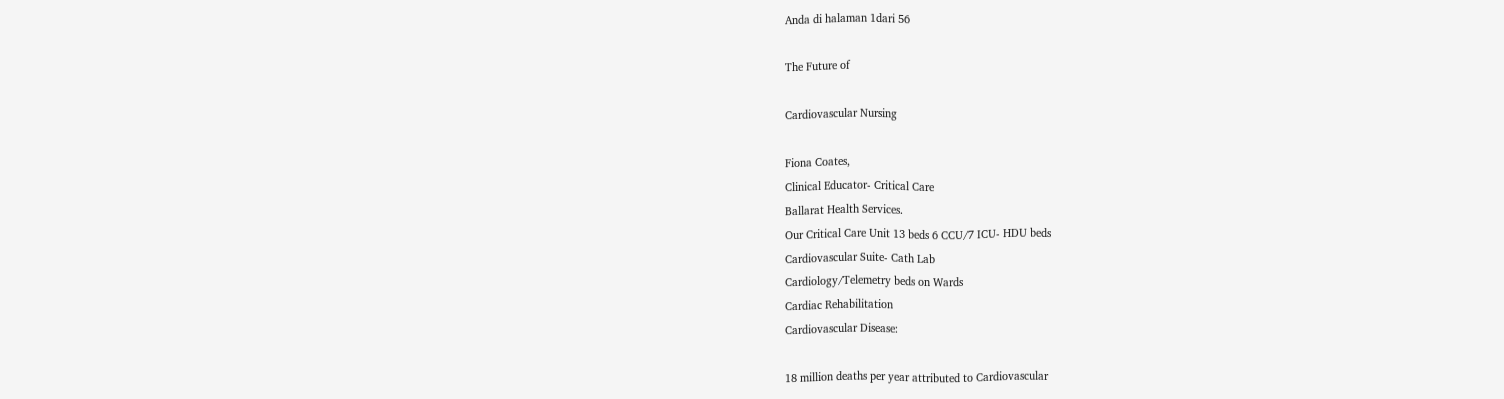Anda di halaman 1dari 56

The Future of

Cardiovascular Nursing

Fiona Coates,
Clinical Educator- Critical Care
Ballarat Health Services.
Our Critical Care Unit 13 beds 6 CCU/7 ICU- HDU beds
Cardiovascular Suite- Cath Lab
Cardiology/Telemetry beds on Wards
Cardiac Rehabilitation
Cardiovascular Disease:

18 million deaths per year attributed to Cardiovascular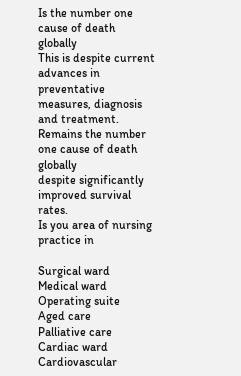Is the number one cause of death globally
This is despite current advances in preventative
measures, diagnosis and treatment.
Remains the number one cause of death globally
despite significantly improved survival rates.
Is you area of nursing practice in

Surgical ward
Medical ward
Operating suite
Aged care
Palliative care
Cardiac ward
Cardiovascular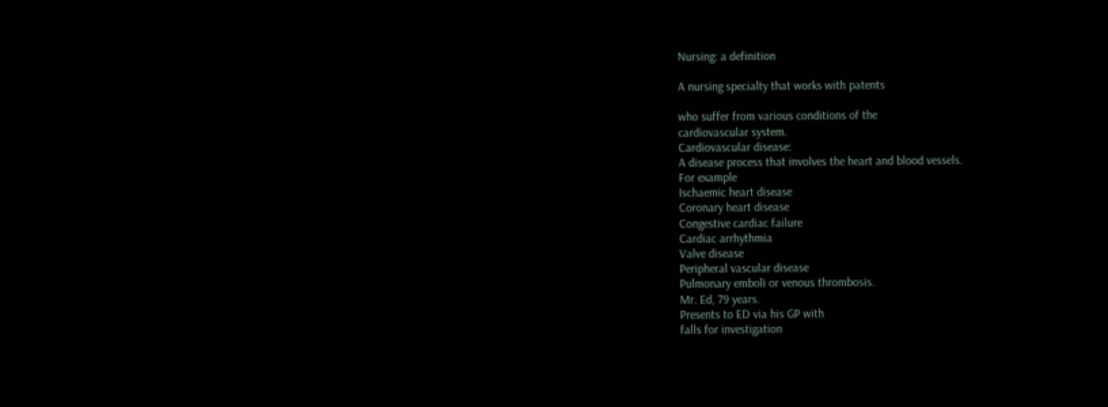Nursing: a definition

A nursing specialty that works with patents

who suffer from various conditions of the
cardiovascular system.
Cardiovascular disease:
A disease process that involves the heart and blood vessels.
For example
Ischaemic heart disease
Coronary heart disease
Congestive cardiac failure
Cardiac arrhythmia
Valve disease
Peripheral vascular disease
Pulmonary emboli or venous thrombosis.
Mr. Ed, 79 years.
Presents to ED via his GP with
falls for investigation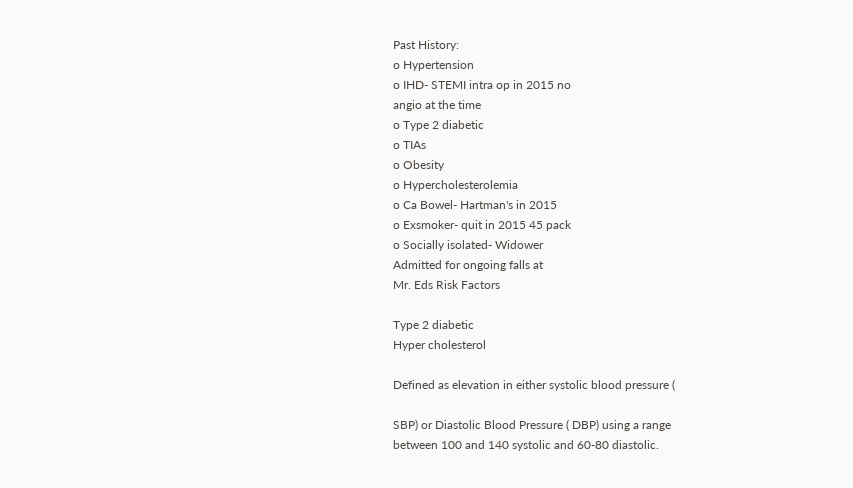Past History:
o Hypertension
o IHD- STEMI intra op in 2015 no
angio at the time
o Type 2 diabetic
o TIAs
o Obesity
o Hypercholesterolemia
o Ca Bowel- Hartman's in 2015
o Exsmoker- quit in 2015 45 pack
o Socially isolated- Widower
Admitted for ongoing falls at
Mr. Eds Risk Factors

Type 2 diabetic
Hyper cholesterol

Defined as elevation in either systolic blood pressure (

SBP) or Diastolic Blood Pressure ( DBP) using a range
between 100 and 140 systolic and 60-80 diastolic.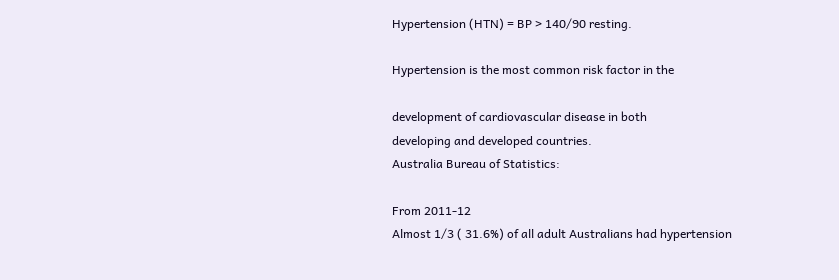Hypertension (HTN) = BP > 140/90 resting.

Hypertension is the most common risk factor in the

development of cardiovascular disease in both
developing and developed countries.
Australia Bureau of Statistics:

From 2011-12
Almost 1/3 ( 31.6%) of all adult Australians had hypertension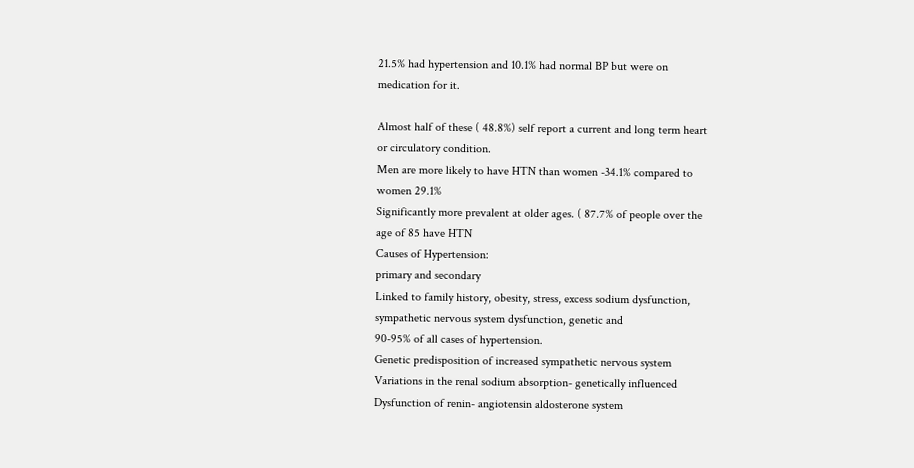21.5% had hypertension and 10.1% had normal BP but were on
medication for it.

Almost half of these ( 48.8%) self report a current and long term heart
or circulatory condition.
Men are more likely to have HTN than women -34.1% compared to
women 29.1%
Significantly more prevalent at older ages. ( 87.7% of people over the
age of 85 have HTN
Causes of Hypertension:
primary and secondary
Linked to family history, obesity, stress, excess sodium dysfunction,
sympathetic nervous system dysfunction, genetic and
90-95% of all cases of hypertension.
Genetic predisposition of increased sympathetic nervous system
Variations in the renal sodium absorption- genetically influenced
Dysfunction of renin- angiotensin aldosterone system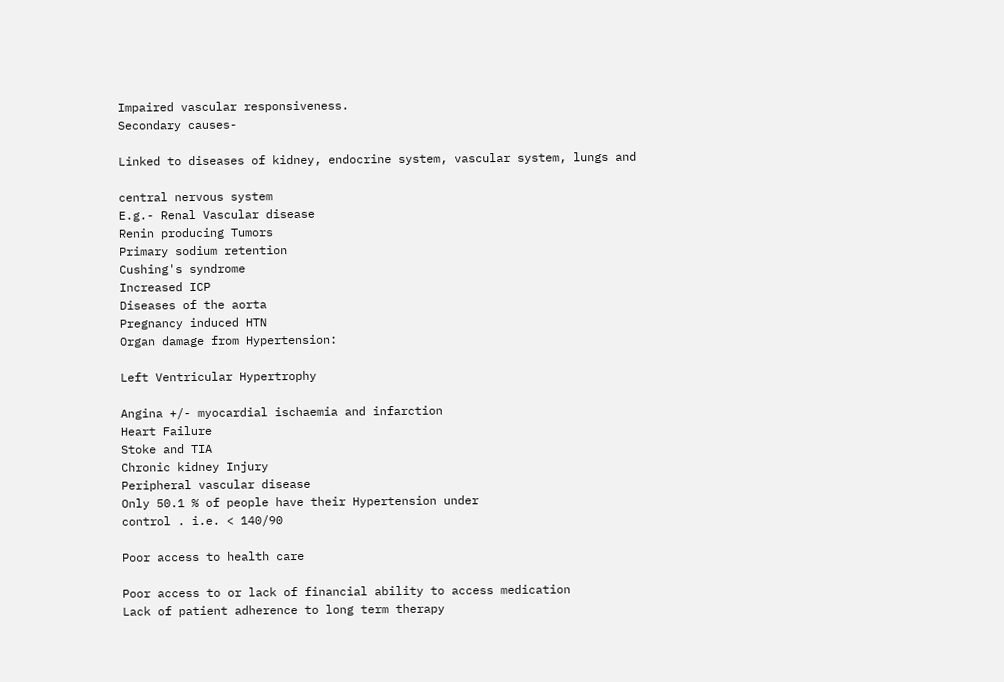Impaired vascular responsiveness.
Secondary causes-

Linked to diseases of kidney, endocrine system, vascular system, lungs and

central nervous system
E.g.- Renal Vascular disease
Renin producing Tumors
Primary sodium retention
Cushing's syndrome
Increased ICP
Diseases of the aorta
Pregnancy induced HTN
Organ damage from Hypertension:

Left Ventricular Hypertrophy

Angina +/- myocardial ischaemia and infarction
Heart Failure
Stoke and TIA
Chronic kidney Injury
Peripheral vascular disease
Only 50.1 % of people have their Hypertension under
control . i.e. < 140/90

Poor access to health care

Poor access to or lack of financial ability to access medication
Lack of patient adherence to long term therapy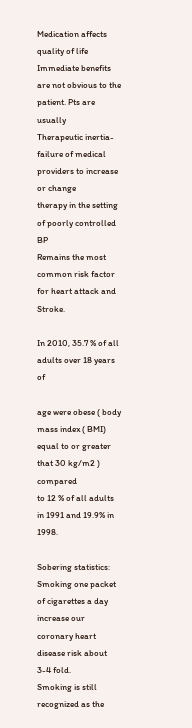Medication affects quality of life
Immediate benefits are not obvious to the patient. Pts are usually
Therapeutic inertia- failure of medical providers to increase or change
therapy in the setting of poorly controlled BP
Remains the most common risk factor for heart attack and Stroke.

In 2010, 35.7 % of all adults over 18 years of

age were obese ( body mass index ( BMI)
equal to or greater that 30 kg/m2 ) compared
to 12 % of all adults in 1991 and 19.9% in 1998.

Sobering statistics:
Smoking one packet of cigarettes a day increase our coronary heart
disease risk about 3-4 fold.
Smoking is still recognized as the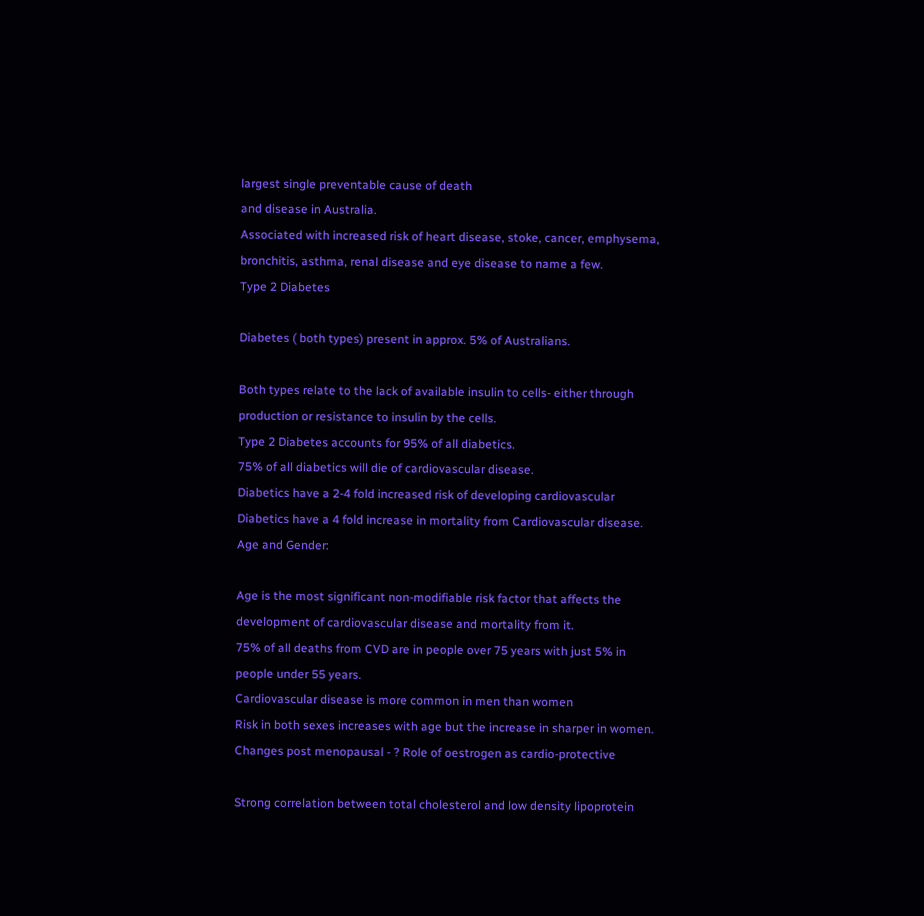largest single preventable cause of death
and disease in Australia.
Associated with increased risk of heart disease, stoke, cancer, emphysema,
bronchitis, asthma, renal disease and eye disease to name a few.
Type 2 Diabetes

Diabetes ( both types) present in approx. 5% of Australians.

Both types relate to the lack of available insulin to cells- either through
production or resistance to insulin by the cells.
Type 2 Diabetes accounts for 95% of all diabetics.
75% of all diabetics will die of cardiovascular disease.
Diabetics have a 2-4 fold increased risk of developing cardiovascular
Diabetics have a 4 fold increase in mortality from Cardiovascular disease.
Age and Gender:

Age is the most significant non-modifiable risk factor that affects the
development of cardiovascular disease and mortality from it.
75% of all deaths from CVD are in people over 75 years with just 5% in
people under 55 years.
Cardiovascular disease is more common in men than women
Risk in both sexes increases with age but the increase in sharper in women.
Changes post menopausal - ? Role of oestrogen as cardio-protective

Strong correlation between total cholesterol and low density lipoprotein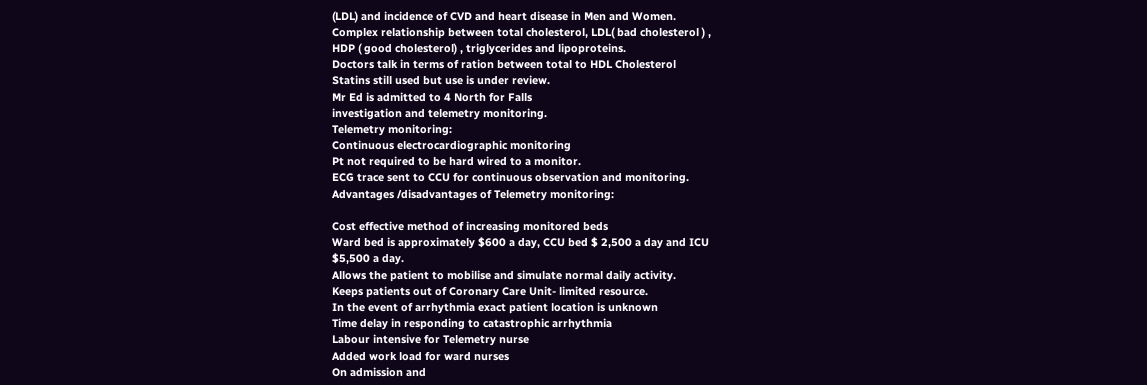(LDL) and incidence of CVD and heart disease in Men and Women.
Complex relationship between total cholesterol, LDL( bad cholesterol ) ,
HDP ( good cholesterol) , triglycerides and lipoproteins.
Doctors talk in terms of ration between total to HDL Cholesterol
Statins still used but use is under review.
Mr Ed is admitted to 4 North for Falls
investigation and telemetry monitoring.
Telemetry monitoring:
Continuous electrocardiographic monitoring
Pt not required to be hard wired to a monitor.
ECG trace sent to CCU for continuous observation and monitoring.
Advantages /disadvantages of Telemetry monitoring:

Cost effective method of increasing monitored beds
Ward bed is approximately $600 a day, CCU bed $ 2,500 a day and ICU
$5,500 a day.
Allows the patient to mobilise and simulate normal daily activity.
Keeps patients out of Coronary Care Unit- limited resource.
In the event of arrhythmia exact patient location is unknown
Time delay in responding to catastrophic arrhythmia
Labour intensive for Telemetry nurse
Added work load for ward nurses
On admission and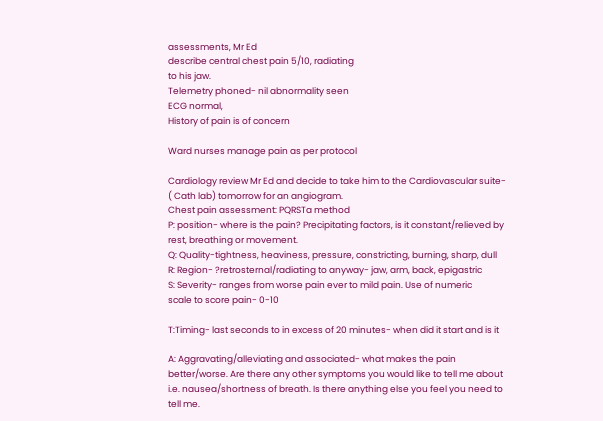assessments, Mr Ed
describe central chest pain 5/10, radiating
to his jaw.
Telemetry phoned- nil abnormality seen
ECG normal,
History of pain is of concern

Ward nurses manage pain as per protocol

Cardiology review Mr Ed and decide to take him to the Cardiovascular suite-
( Cath lab) tomorrow for an angiogram.
Chest pain assessment: PQRSTa method
P: position- where is the pain? Precipitating factors, is it constant/relieved by
rest, breathing or movement.
Q: Quality-tightness, heaviness, pressure, constricting, burning, sharp, dull
R: Region- ?retrosternal/radiating to anyway- jaw, arm, back, epigastric
S: Severity- ranges from worse pain ever to mild pain. Use of numeric
scale to score pain- 0-10

T:Timing- last seconds to in excess of 20 minutes- when did it start and is it

A: Aggravating/alleviating and associated- what makes the pain
better/worse. Are there any other symptoms you would like to tell me about
i.e. nausea/shortness of breath. Is there anything else you feel you need to
tell me.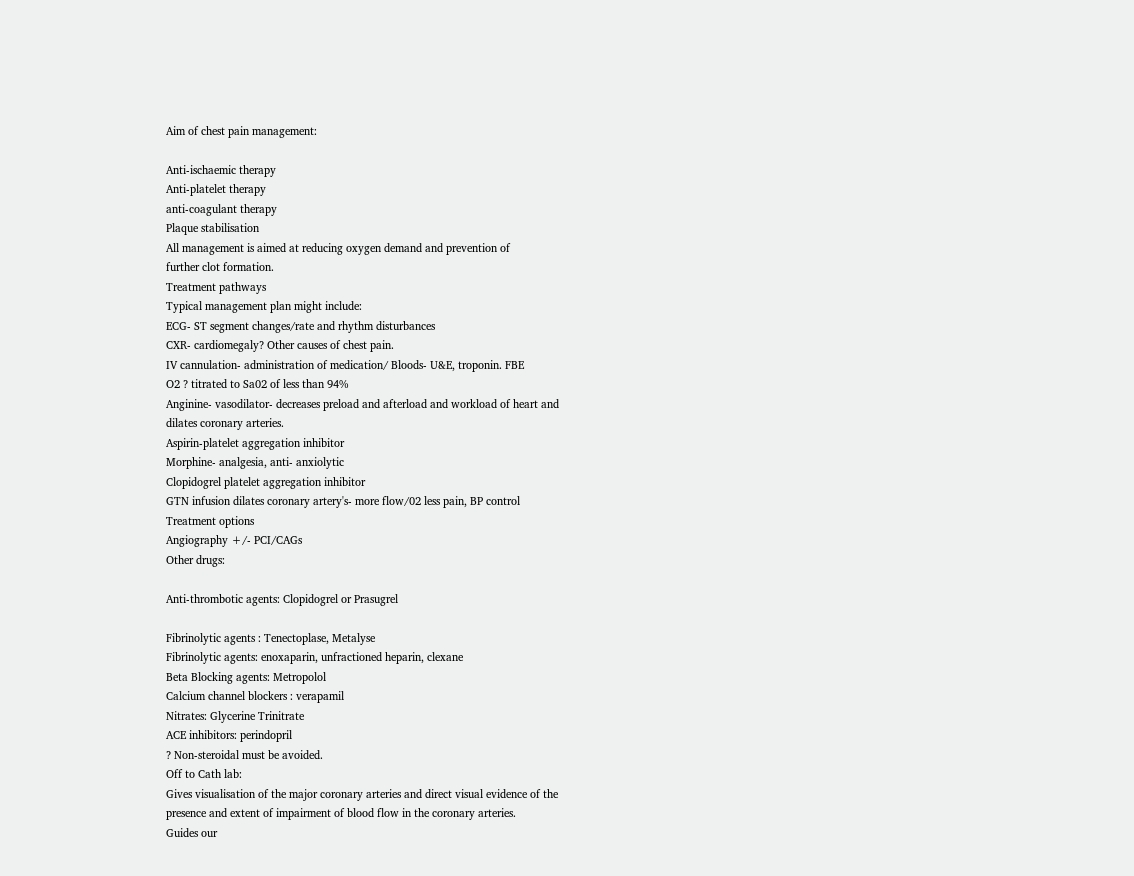Aim of chest pain management:

Anti-ischaemic therapy
Anti-platelet therapy
anti-coagulant therapy
Plaque stabilisation
All management is aimed at reducing oxygen demand and prevention of
further clot formation.
Treatment pathways
Typical management plan might include:
ECG- ST segment changes/rate and rhythm disturbances
CXR- cardiomegaly? Other causes of chest pain.
IV cannulation- administration of medication/ Bloods- U&E, troponin. FBE
O2 ? titrated to Sa02 of less than 94%
Anginine- vasodilator- decreases preload and afterload and workload of heart and
dilates coronary arteries.
Aspirin-platelet aggregation inhibitor
Morphine- analgesia, anti- anxiolytic
Clopidogrel platelet aggregation inhibitor
GTN infusion dilates coronary artery's- more flow/02 less pain, BP control
Treatment options
Angiography +/- PCI/CAGs
Other drugs:

Anti-thrombotic agents: Clopidogrel or Prasugrel

Fibrinolytic agents : Tenectoplase, Metalyse
Fibrinolytic agents: enoxaparin, unfractioned heparin, clexane
Beta Blocking agents: Metropolol
Calcium channel blockers : verapamil
Nitrates: Glycerine Trinitrate
ACE inhibitors: perindopril
? Non-steroidal must be avoided.
Off to Cath lab:
Gives visualisation of the major coronary arteries and direct visual evidence of the
presence and extent of impairment of blood flow in the coronary arteries.
Guides our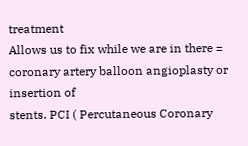treatment
Allows us to fix while we are in there = coronary artery balloon angioplasty or insertion of
stents. PCI ( Percutaneous Coronary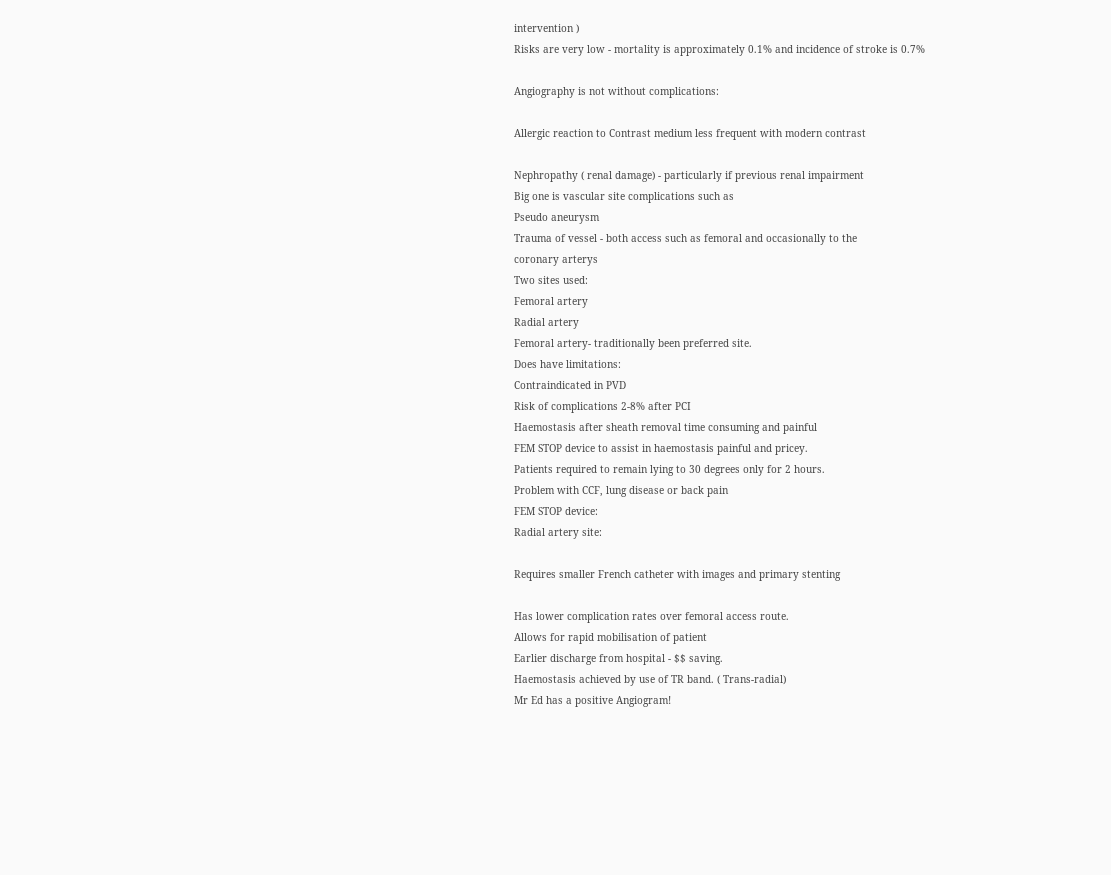intervention )
Risks are very low - mortality is approximately 0.1% and incidence of stroke is 0.7%

Angiography is not without complications:

Allergic reaction to Contrast medium less frequent with modern contrast

Nephropathy ( renal damage) - particularly if previous renal impairment
Big one is vascular site complications such as
Pseudo aneurysm
Trauma of vessel - both access such as femoral and occasionally to the
coronary arterys
Two sites used:
Femoral artery
Radial artery
Femoral artery- traditionally been preferred site.
Does have limitations:
Contraindicated in PVD
Risk of complications 2-8% after PCI
Haemostasis after sheath removal time consuming and painful
FEM STOP device to assist in haemostasis painful and pricey.
Patients required to remain lying to 30 degrees only for 2 hours.
Problem with CCF, lung disease or back pain
FEM STOP device:
Radial artery site:

Requires smaller French catheter with images and primary stenting

Has lower complication rates over femoral access route.
Allows for rapid mobilisation of patient
Earlier discharge from hospital - $$ saving.
Haemostasis achieved by use of TR band. ( Trans-radial)
Mr Ed has a positive Angiogram!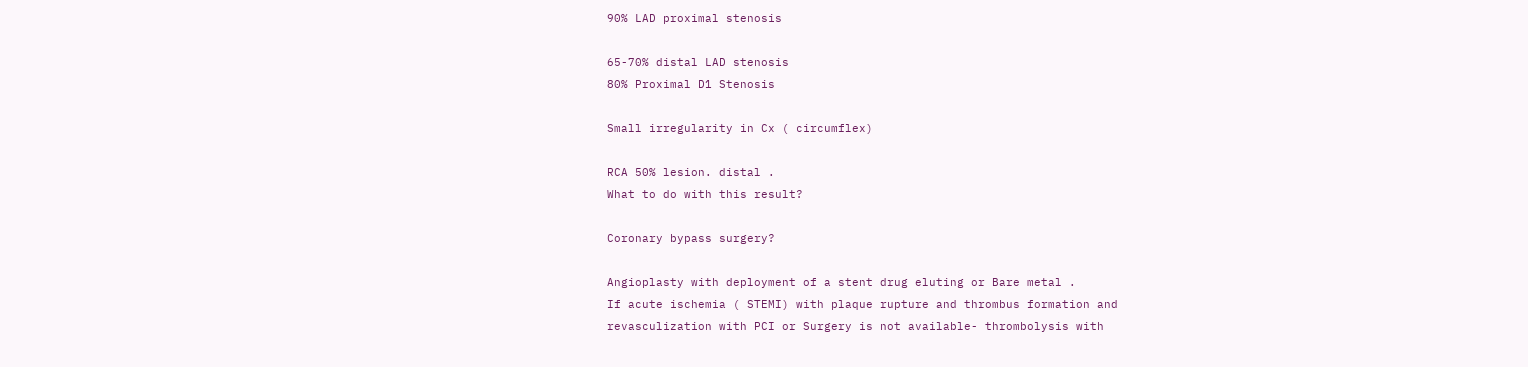90% LAD proximal stenosis

65-70% distal LAD stenosis
80% Proximal D1 Stenosis

Small irregularity in Cx ( circumflex)

RCA 50% lesion. distal .
What to do with this result?

Coronary bypass surgery?

Angioplasty with deployment of a stent drug eluting or Bare metal .
If acute ischemia ( STEMI) with plaque rupture and thrombus formation and
revasculization with PCI or Surgery is not available- thrombolysis with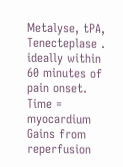Metalyse, tPA, Tenecteplase . ideally within 60 minutes of pain onset.
Time = myocardium
Gains from reperfusion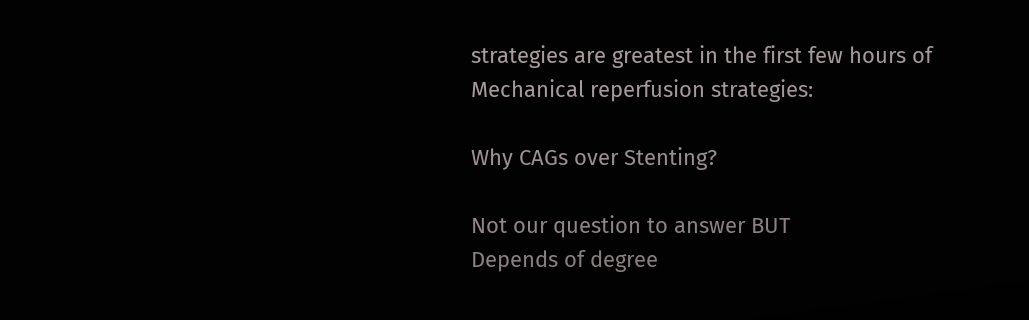strategies are greatest in the first few hours of
Mechanical reperfusion strategies:

Why CAGs over Stenting?

Not our question to answer BUT
Depends of degree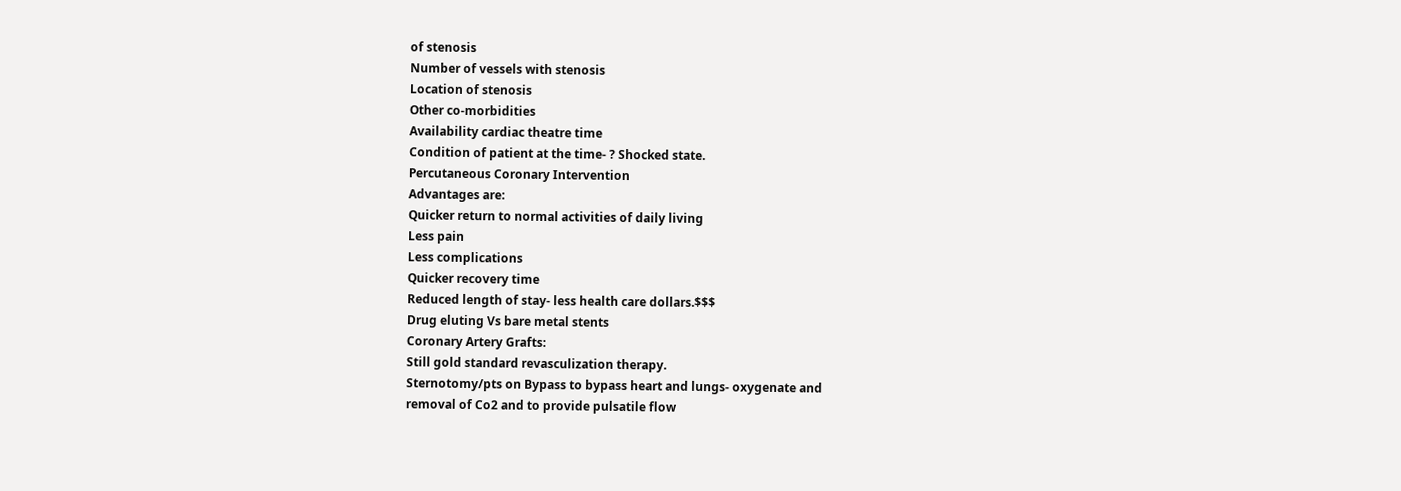of stenosis
Number of vessels with stenosis
Location of stenosis
Other co-morbidities
Availability cardiac theatre time
Condition of patient at the time- ? Shocked state.
Percutaneous Coronary Intervention
Advantages are:
Quicker return to normal activities of daily living
Less pain
Less complications
Quicker recovery time
Reduced length of stay- less health care dollars.$$$
Drug eluting Vs bare metal stents
Coronary Artery Grafts:
Still gold standard revasculization therapy.
Sternotomy/pts on Bypass to bypass heart and lungs- oxygenate and
removal of Co2 and to provide pulsatile flow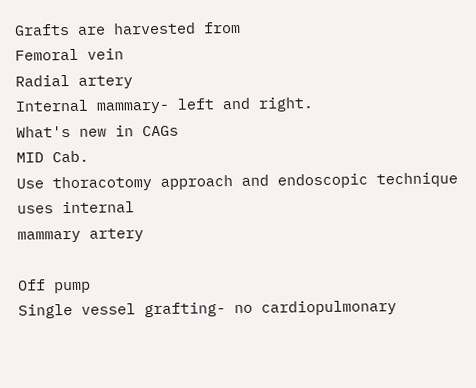Grafts are harvested from
Femoral vein
Radial artery
Internal mammary- left and right.
What's new in CAGs
MID Cab.
Use thoracotomy approach and endoscopic technique uses internal
mammary artery

Off pump
Single vessel grafting- no cardiopulmonary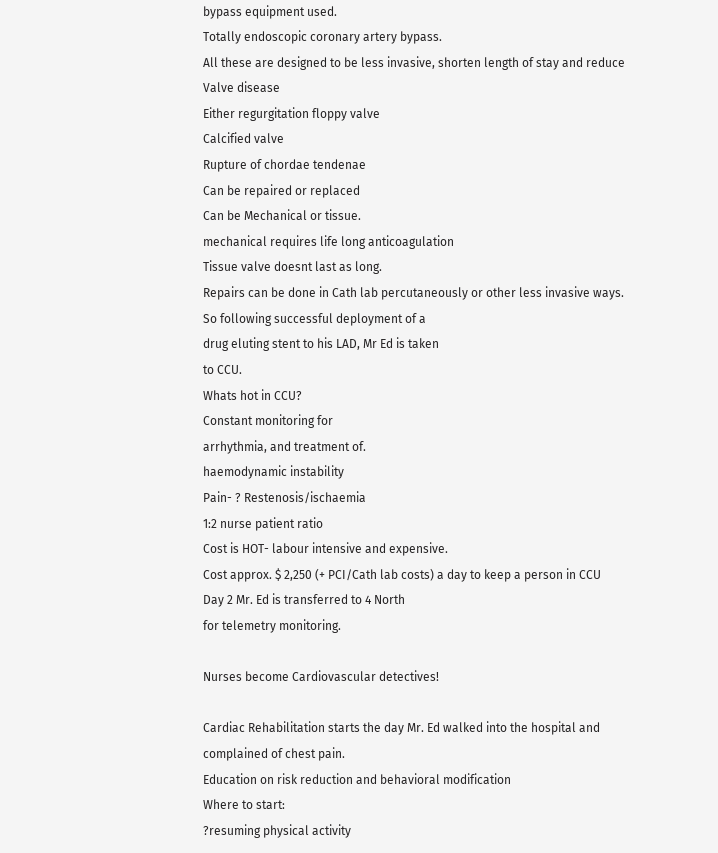bypass equipment used.
Totally endoscopic coronary artery bypass.
All these are designed to be less invasive, shorten length of stay and reduce
Valve disease
Either regurgitation floppy valve
Calcified valve
Rupture of chordae tendenae
Can be repaired or replaced
Can be Mechanical or tissue.
mechanical requires life long anticoagulation
Tissue valve doesnt last as long.
Repairs can be done in Cath lab percutaneously or other less invasive ways.
So following successful deployment of a
drug eluting stent to his LAD, Mr Ed is taken
to CCU.
Whats hot in CCU?
Constant monitoring for
arrhythmia, and treatment of.
haemodynamic instability
Pain- ? Restenosis/ischaemia
1:2 nurse patient ratio
Cost is HOT- labour intensive and expensive.
Cost approx. $ 2,250 (+ PCI/Cath lab costs) a day to keep a person in CCU
Day 2 Mr. Ed is transferred to 4 North
for telemetry monitoring.

Nurses become Cardiovascular detectives!

Cardiac Rehabilitation starts the day Mr. Ed walked into the hospital and
complained of chest pain.
Education on risk reduction and behavioral modification
Where to start:
?resuming physical activity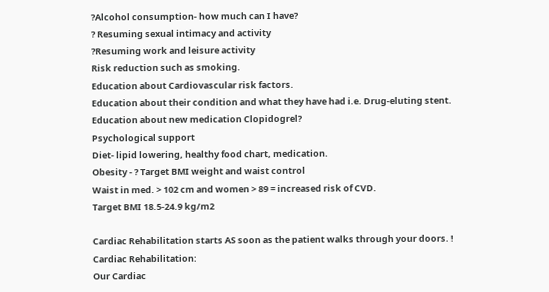?Alcohol consumption- how much can I have?
? Resuming sexual intimacy and activity
?Resuming work and leisure activity
Risk reduction such as smoking.
Education about Cardiovascular risk factors.
Education about their condition and what they have had i.e. Drug-eluting stent.
Education about new medication Clopidogrel?
Psychological support
Diet- lipid lowering, healthy food chart, medication.
Obesity - ? Target BMI weight and waist control
Waist in med. > 102 cm and women > 89 = increased risk of CVD.
Target BMI 18.5-24.9 kg/m2

Cardiac Rehabilitation starts AS soon as the patient walks through your doors. !
Cardiac Rehabilitation:
Our Cardiac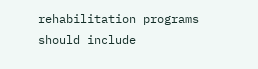rehabilitation programs should include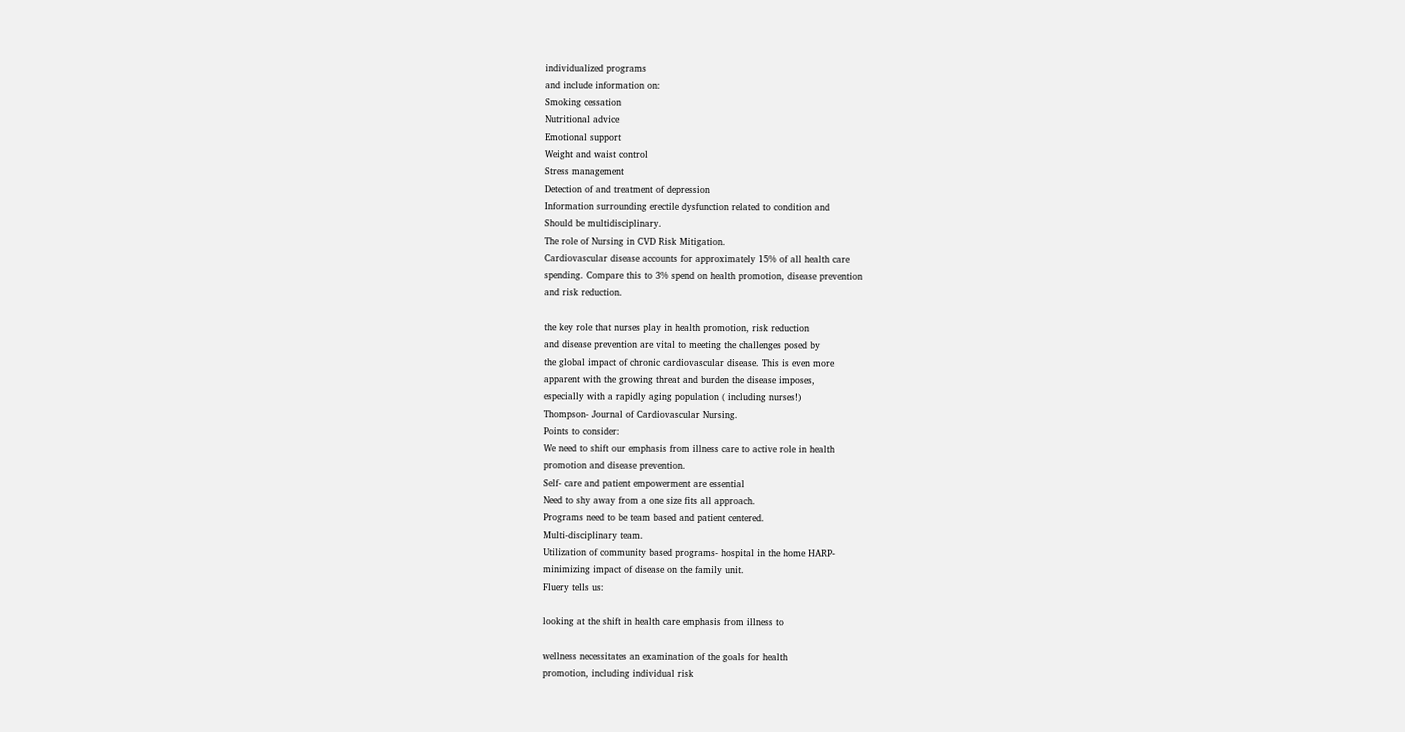individualized programs
and include information on:
Smoking cessation
Nutritional advice
Emotional support
Weight and waist control
Stress management
Detection of and treatment of depression
Information surrounding erectile dysfunction related to condition and
Should be multidisciplinary.
The role of Nursing in CVD Risk Mitigation.
Cardiovascular disease accounts for approximately 15% of all health care
spending. Compare this to 3% spend on health promotion, disease prevention
and risk reduction.

the key role that nurses play in health promotion, risk reduction
and disease prevention are vital to meeting the challenges posed by
the global impact of chronic cardiovascular disease. This is even more
apparent with the growing threat and burden the disease imposes,
especially with a rapidly aging population ( including nurses!)
Thompson- Journal of Cardiovascular Nursing.
Points to consider:
We need to shift our emphasis from illness care to active role in health
promotion and disease prevention.
Self- care and patient empowerment are essential
Need to shy away from a one size fits all approach.
Programs need to be team based and patient centered.
Multi-disciplinary team.
Utilization of community based programs- hospital in the home HARP-
minimizing impact of disease on the family unit.
Fluery tells us:

looking at the shift in health care emphasis from illness to

wellness necessitates an examination of the goals for health
promotion, including individual risk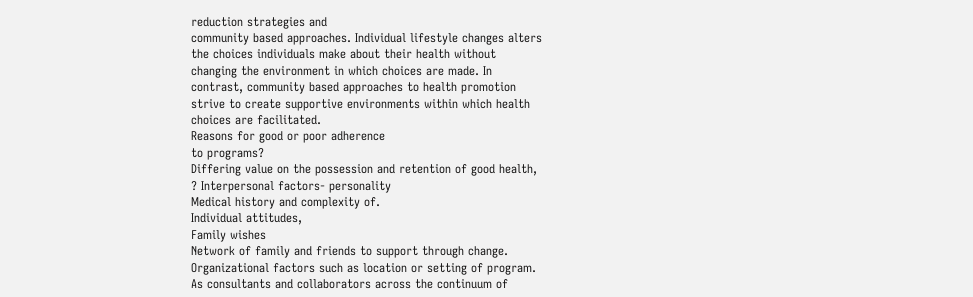reduction strategies and
community based approaches. Individual lifestyle changes alters
the choices individuals make about their health without
changing the environment in which choices are made. In
contrast, community based approaches to health promotion
strive to create supportive environments within which health
choices are facilitated.
Reasons for good or poor adherence
to programs?
Differing value on the possession and retention of good health,
? Interpersonal factors- personality
Medical history and complexity of.
Individual attitudes,
Family wishes
Network of family and friends to support through change.
Organizational factors such as location or setting of program.
As consultants and collaborators across the continuum of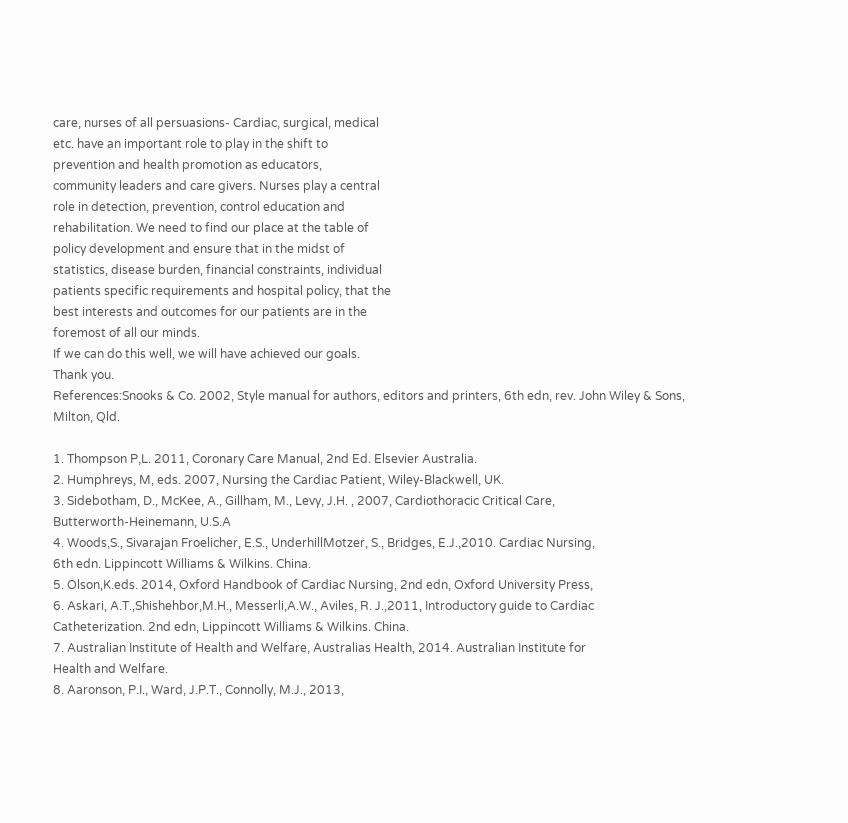care, nurses of all persuasions- Cardiac, surgical, medical
etc. have an important role to play in the shift to
prevention and health promotion as educators,
community leaders and care givers. Nurses play a central
role in detection, prevention, control education and
rehabilitation. We need to find our place at the table of
policy development and ensure that in the midst of
statistics, disease burden, financial constraints, individual
patients specific requirements and hospital policy, that the
best interests and outcomes for our patients are in the
foremost of all our minds.
If we can do this well, we will have achieved our goals.
Thank you.
References:Snooks & Co. 2002, Style manual for authors, editors and printers, 6th edn, rev. John Wiley & Sons, Milton, Qld.

1. Thompson P,L. 2011, Coronary Care Manual, 2nd Ed. Elsevier Australia.
2. Humphreys, M, eds. 2007, Nursing the Cardiac Patient, Wiley-Blackwell, UK.
3. Sidebotham, D., McKee, A., Gillham, M., Levy, J.H. , 2007, Cardiothoracic Critical Care,
Butterworth-Heinemann, U.S.A
4. Woods,S., Sivarajan Froelicher, E.S., UnderhillMotzer, S., Bridges, E.J.,2010. Cardiac Nursing,
6th edn. Lippincott Williams & Wilkins. China.
5. Olson,K.eds. 2014, Oxford Handbook of Cardiac Nursing, 2nd edn, Oxford University Press,
6. Askari, A.T.,Shishehbor,M.H., Messerli,A.W., Aviles, R. J.,2011, Introductory guide to Cardiac
Catheterization. 2nd edn, Lippincott Williams & Wilkins. China.
7. Australian Institute of Health and Welfare, Australias Health, 2014. Australian Institute for
Health and Welfare.
8. Aaronson, P.I., Ward, J.P.T., Connolly, M.J., 2013,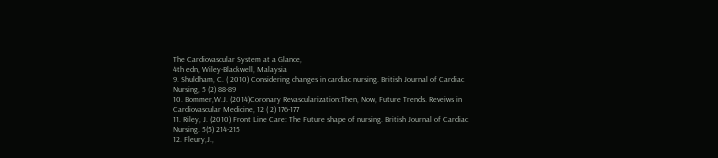The Cardiovascular System at a Glance,
4th edn, Wiley-Blackwell, Malaysia
9. Shuldham, C. ( 2010) Considering changes in cardiac nursing. British Journal of Cardiac
Nursing, 5 (2) 88-89
10. Bommer,W.J. (2014)Coronary Revascularization:Then, Now, Future Trends. Reveiws in
Cardiovascular Medicine, 12 ( 2) 176-177
11. Riley, J. (2010) Front Line Care: The Future shape of nursing. British Journal of Cardiac
Nursing. 5(5) 214-215
12. Fleury,J.,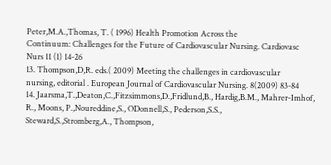Peter,M.A.,Thomas, T. ( 1996) Health Promotion Across the
Continuum: Challenges for the Future of Cardiovascular Nursing. Cardiovasc
Nurs 11 (1) 14-26
13. Thompson,D,R. eds.( 2009) Meeting the challenges in cardiovascular
nursing, editorial . European Journal of Cardiovascular Nursing. 8(2009) 83-84
14. Jaarsma,T.,Deaton,C.,Fitzsimmons,D.,Fridlund,B., Hardig,B.M., Mahrer-Imhof,
R., Moons, P.,Noureddine,S., ODonnell,S., Pederson,S.S.,
Steward,S.,Stromberg,A., Thompson,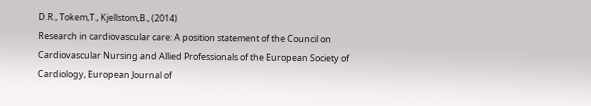D.R., Tokem,T., Kjellstom,B., (2014)
Research in cardiovascular care: A position statement of the Council on
Cardiovascular Nursing and Allied Professionals of the European Society of
Cardiology, European Journal of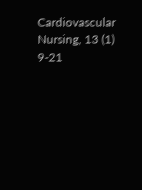Cardiovascular Nursing, 13 (1) 9-21